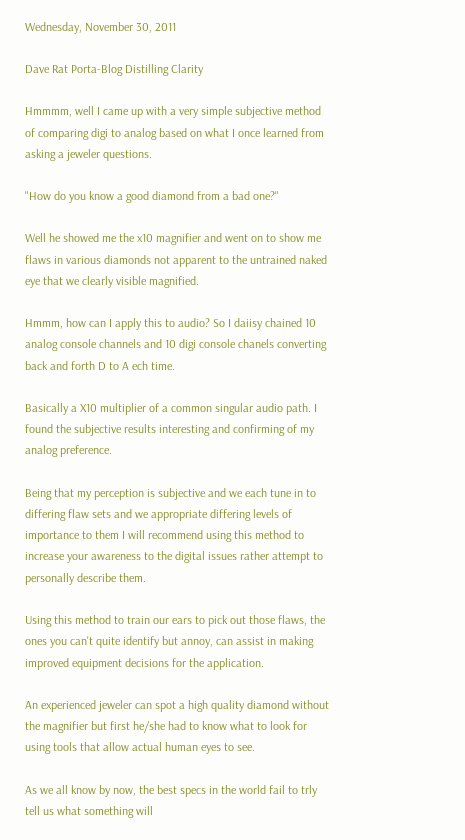Wednesday, November 30, 2011

Dave Rat Porta-Blog Distilling Clarity

Hmmmm, well I came up with a very simple subjective method of comparing digi to analog based on what I once learned from asking a jeweler questions.

"How do you know a good diamond from a bad one?"

Well he showed me the x10 magnifier and went on to show me flaws in various diamonds not apparent to the untrained naked eye that we clearly visible magnified.

Hmmm, how can I apply this to audio? So I daiisy chained 10 analog console channels and 10 digi console chanels converting back and forth D to A ech time.

Basically a X10 multiplier of a common singular audio path. I found the subjective results interesting and confirming of my analog preference.

Being that my perception is subjective and we each tune in to differing flaw sets and we appropriate differing levels of importance to them I will recommend using this method to increase your awareness to the digital issues rather attempt to personally describe them.

Using this method to train our ears to pick out those flaws, the ones you can't quite identify but annoy, can assist in making improved equipment decisions for the application.

An experienced jeweler can spot a high quality diamond without the magnifier but first he/she had to know what to look for using tools that allow actual human eyes to see.

As we all know by now, the best specs in the world fail to trly tell us what something will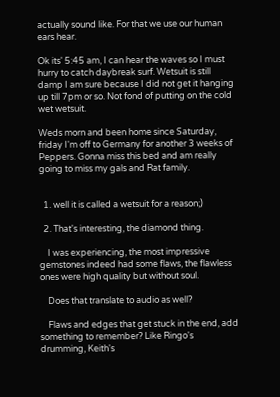actually sound like. For that we use our human ears hear.

Ok its' 5:45 am, I can hear the waves so I must hurry to catch daybreak surf. Wetsuit is still damp I am sure because I did not get it hanging up till 7pm or so. Not fond of putting on the cold wet wetsuit.

Weds morn and been home since Saturday, friday I'm off to Germany for another 3 weeks of Peppers. Gonna miss this bed and am really going to miss my gals and Rat family.


  1. well it is called a wetsuit for a reason;)

  2. That's interesting, the diamond thing.

    I was experiencing, the most impressive gemstones indeed had some flaws, the flawless ones were high quality but without soul.

    Does that translate to audio as well?

    Flaws and edges that get stuck in the end, add something to remember? Like Ringo's drumming, Keith's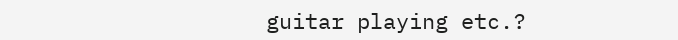guitar playing etc.?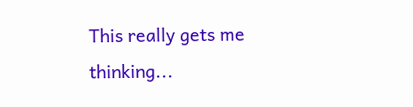This really gets me thinking...